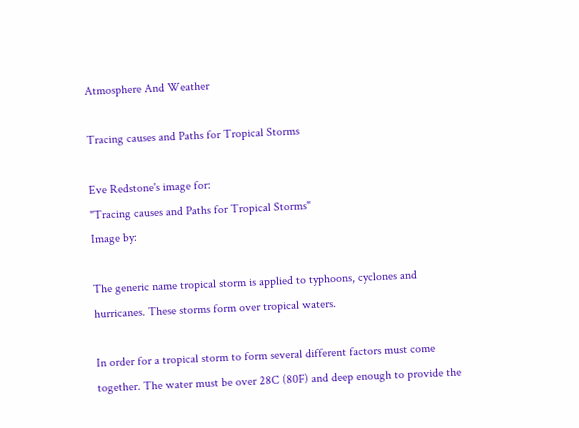Atmosphere And Weather

Tracing causes and Paths for Tropical Storms

Eve Redstone's image for:
"Tracing causes and Paths for Tropical Storms"
Image by:

The generic name tropical storm is applied to typhoons, cyclones and hurricanes. These storms form over tropical waters.

In order for a tropical storm to form several different factors must come together. The water must be over 28C (80F) and deep enough to provide the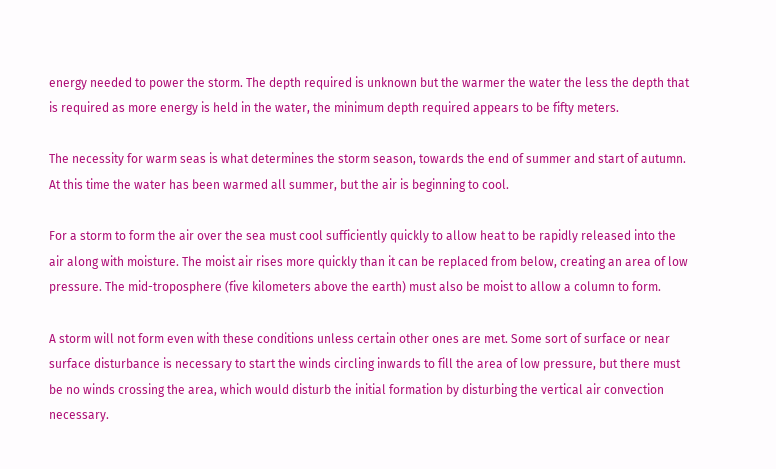energy needed to power the storm. The depth required is unknown but the warmer the water the less the depth that is required as more energy is held in the water, the minimum depth required appears to be fifty meters.

The necessity for warm seas is what determines the storm season, towards the end of summer and start of autumn. At this time the water has been warmed all summer, but the air is beginning to cool.

For a storm to form the air over the sea must cool sufficiently quickly to allow heat to be rapidly released into the air along with moisture. The moist air rises more quickly than it can be replaced from below, creating an area of low pressure. The mid-troposphere (five kilometers above the earth) must also be moist to allow a column to form.

A storm will not form even with these conditions unless certain other ones are met. Some sort of surface or near surface disturbance is necessary to start the winds circling inwards to fill the area of low pressure, but there must be no winds crossing the area, which would disturb the initial formation by disturbing the vertical air convection necessary.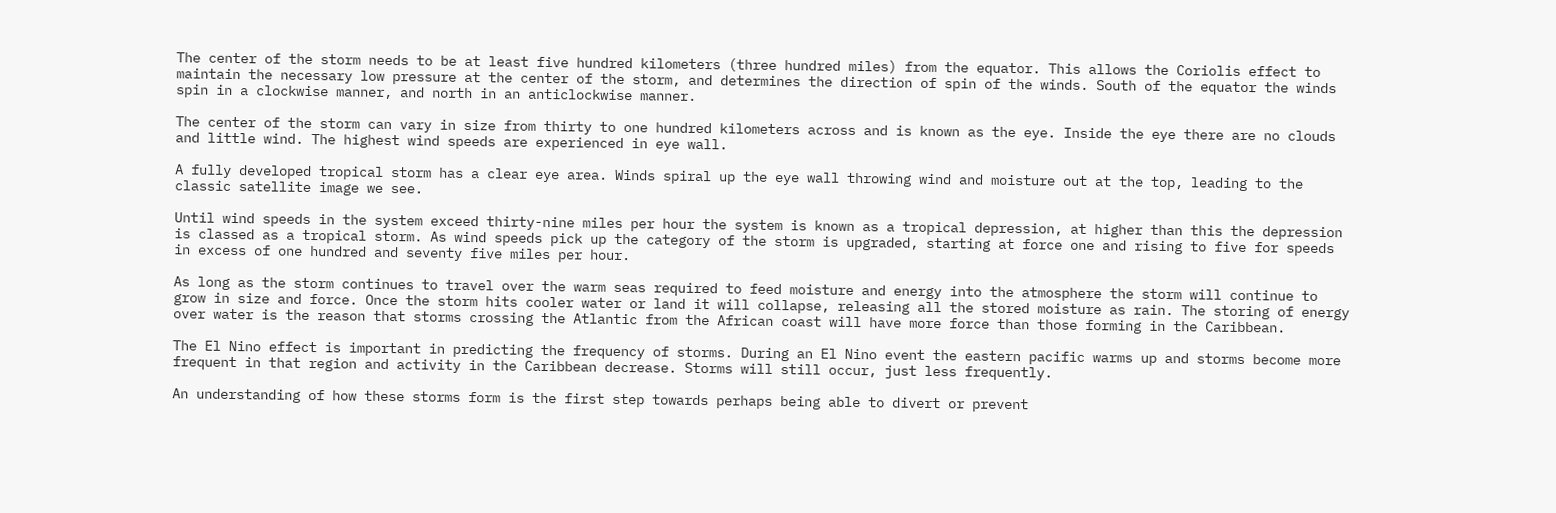The center of the storm needs to be at least five hundred kilometers (three hundred miles) from the equator. This allows the Coriolis effect to maintain the necessary low pressure at the center of the storm, and determines the direction of spin of the winds. South of the equator the winds spin in a clockwise manner, and north in an anticlockwise manner.

The center of the storm can vary in size from thirty to one hundred kilometers across and is known as the eye. Inside the eye there are no clouds and little wind. The highest wind speeds are experienced in eye wall.

A fully developed tropical storm has a clear eye area. Winds spiral up the eye wall throwing wind and moisture out at the top, leading to the classic satellite image we see.

Until wind speeds in the system exceed thirty-nine miles per hour the system is known as a tropical depression, at higher than this the depression is classed as a tropical storm. As wind speeds pick up the category of the storm is upgraded, starting at force one and rising to five for speeds in excess of one hundred and seventy five miles per hour.

As long as the storm continues to travel over the warm seas required to feed moisture and energy into the atmosphere the storm will continue to grow in size and force. Once the storm hits cooler water or land it will collapse, releasing all the stored moisture as rain. The storing of energy over water is the reason that storms crossing the Atlantic from the African coast will have more force than those forming in the Caribbean.

The El Nino effect is important in predicting the frequency of storms. During an El Nino event the eastern pacific warms up and storms become more frequent in that region and activity in the Caribbean decrease. Storms will still occur, just less frequently.

An understanding of how these storms form is the first step towards perhaps being able to divert or prevent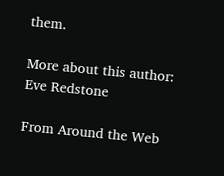them.

More about this author: Eve Redstone

From Around the Web